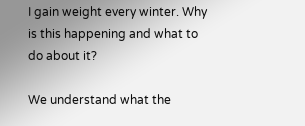I gain weight every winter. Why is this happening and what to do about it?

We understand what the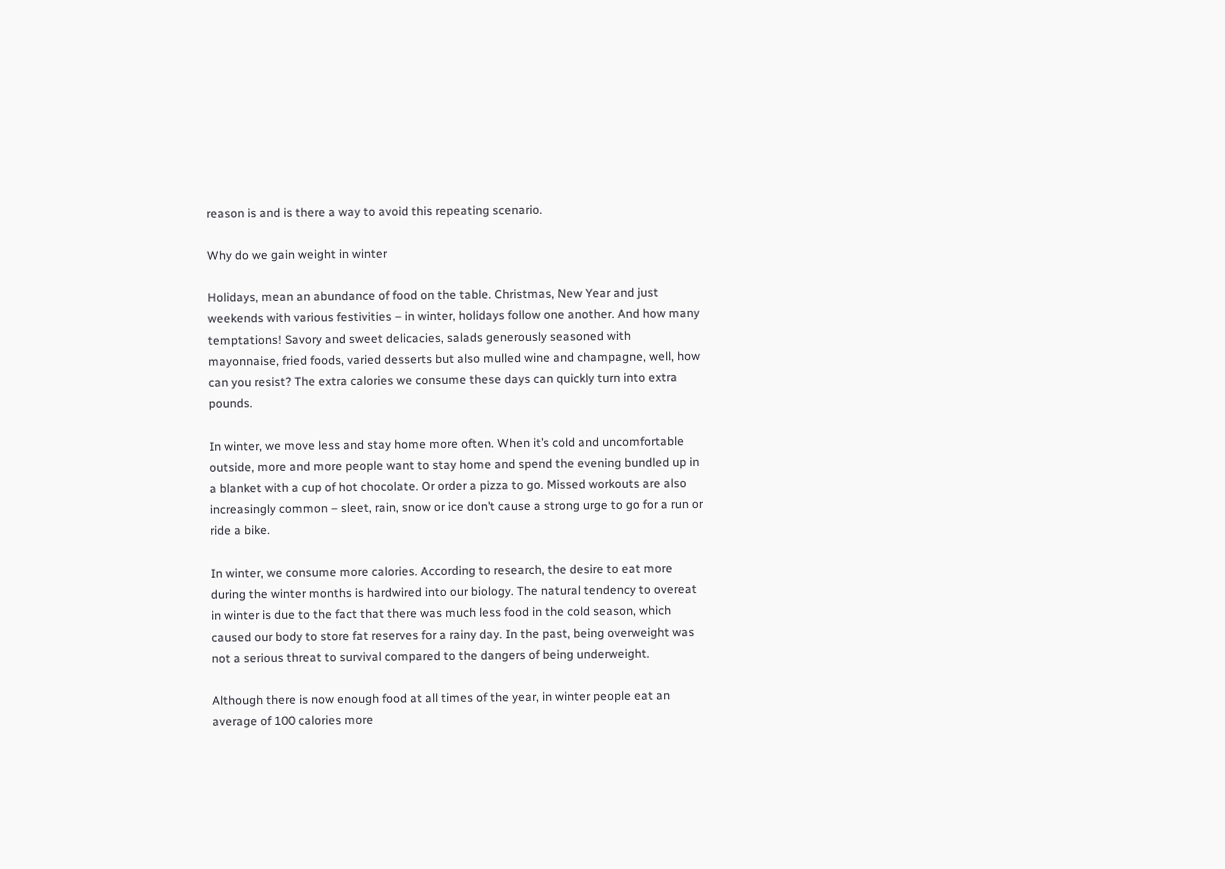reason is and is there a way to avoid this repeating scenario.

Why do we gain weight in winter

Holidays, mean an abundance of food on the table. Christmas, New Year and just weekends with various festivities – in winter, holidays follow one another. And how many temptations! Savory and sweet delicacies, salads generously seasoned with mayonnaise, fried foods, varied desserts but also mulled wine and champagne, well, how can you resist? The extra calories we consume these days can quickly turn into extra pounds.

In winter, we move less and stay home more often. When it’s cold and uncomfortable outside, more and more people want to stay home and spend the evening bundled up in a blanket with a cup of hot chocolate. Or order a pizza to go. Missed workouts are also increasingly common – sleet, rain, snow or ice don’t cause a strong urge to go for a run or ride a bike.

In winter, we consume more calories. According to research, the desire to eat more during the winter months is hardwired into our biology. The natural tendency to overeat in winter is due to the fact that there was much less food in the cold season, which caused our body to store fat reserves for a rainy day. In the past, being overweight was not a serious threat to survival compared to the dangers of being underweight.

Although there is now enough food at all times of the year, in winter people eat an average of 100 calories more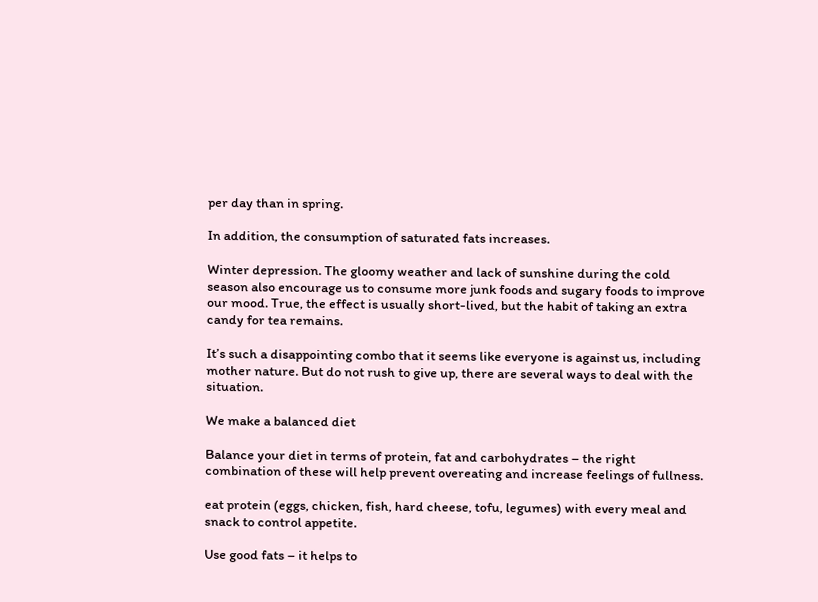per day than in spring.

In addition, the consumption of saturated fats increases.

Winter depression. The gloomy weather and lack of sunshine during the cold season also encourage us to consume more junk foods and sugary foods to improve our mood. True, the effect is usually short-lived, but the habit of taking an extra candy for tea remains.

It’s such a disappointing combo that it seems like everyone is against us, including mother nature. But do not rush to give up, there are several ways to deal with the situation.

We make a balanced diet

Balance your diet in terms of protein, fat and carbohydrates – the right combination of these will help prevent overeating and increase feelings of fullness.

eat protein (eggs, chicken, fish, hard cheese, tofu, legumes) with every meal and snack to control appetite.

Use good fats – it helps to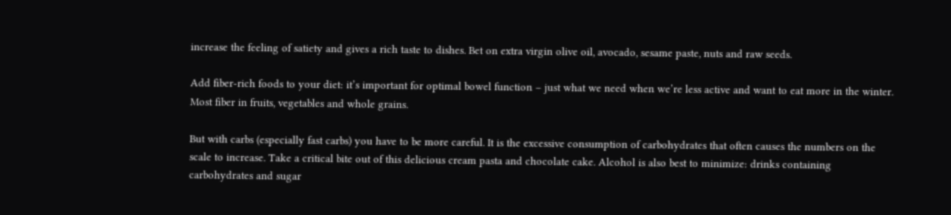increase the feeling of satiety and gives a rich taste to dishes. Bet on extra virgin olive oil, avocado, sesame paste, nuts and raw seeds.

Add fiber-rich foods to your diet: it’s important for optimal bowel function – just what we need when we’re less active and want to eat more in the winter. Most fiber in fruits, vegetables and whole grains.

But with carbs (especially fast carbs) you have to be more careful. It is the excessive consumption of carbohydrates that often causes the numbers on the scale to increase. Take a critical bite out of this delicious cream pasta and chocolate cake. Alcohol is also best to minimize: drinks containing carbohydrates and sugar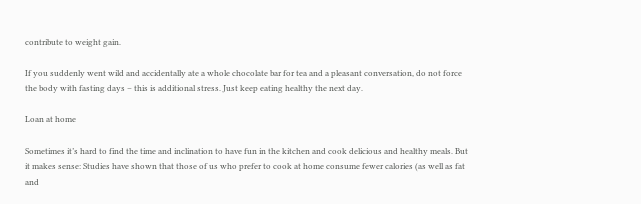contribute to weight gain.

If you suddenly went wild and accidentally ate a whole chocolate bar for tea and a pleasant conversation, do not force the body with fasting days – this is additional stress. Just keep eating healthy the next day.

Loan at home

Sometimes it’s hard to find the time and inclination to have fun in the kitchen and cook delicious and healthy meals. But it makes sense: Studies have shown that those of us who prefer to cook at home consume fewer calories (as well as fat and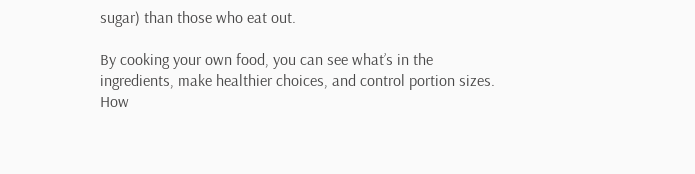sugar) than those who eat out.

By cooking your own food, you can see what’s in the ingredients, make healthier choices, and control portion sizes. How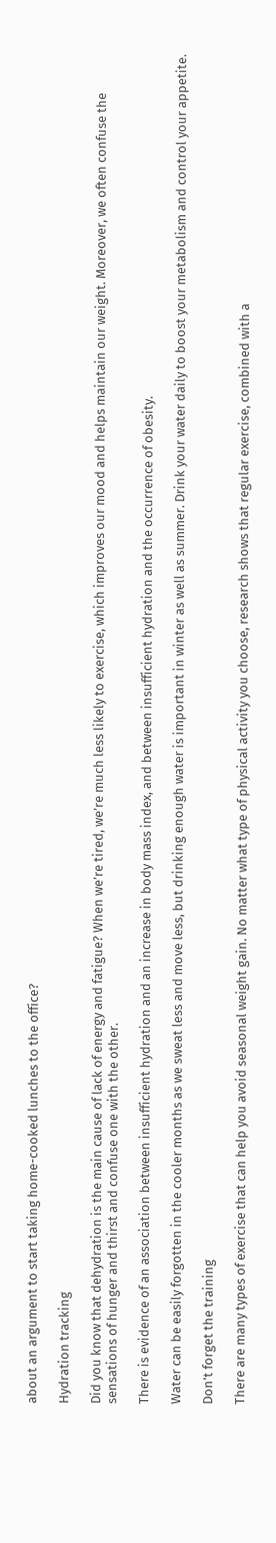about an argument to start taking home-cooked lunches to the office?

Hydration tracking

Did you know that dehydration is the main cause of lack of energy and fatigue? When we’re tired, we’re much less likely to exercise, which improves our mood and helps maintain our weight. Moreover, we often confuse the sensations of hunger and thirst and confuse one with the other.

There is evidence of an association between insufficient hydration and an increase in body mass index, and between insufficient hydration and the occurrence of obesity.

Water can be easily forgotten in the cooler months as we sweat less and move less, but drinking enough water is important in winter as well as summer. Drink your water daily to boost your metabolism and control your appetite.

Don’t forget the training

There are many types of exercise that can help you avoid seasonal weight gain. No matter what type of physical activity you choose, research shows that regular exercise, combined with a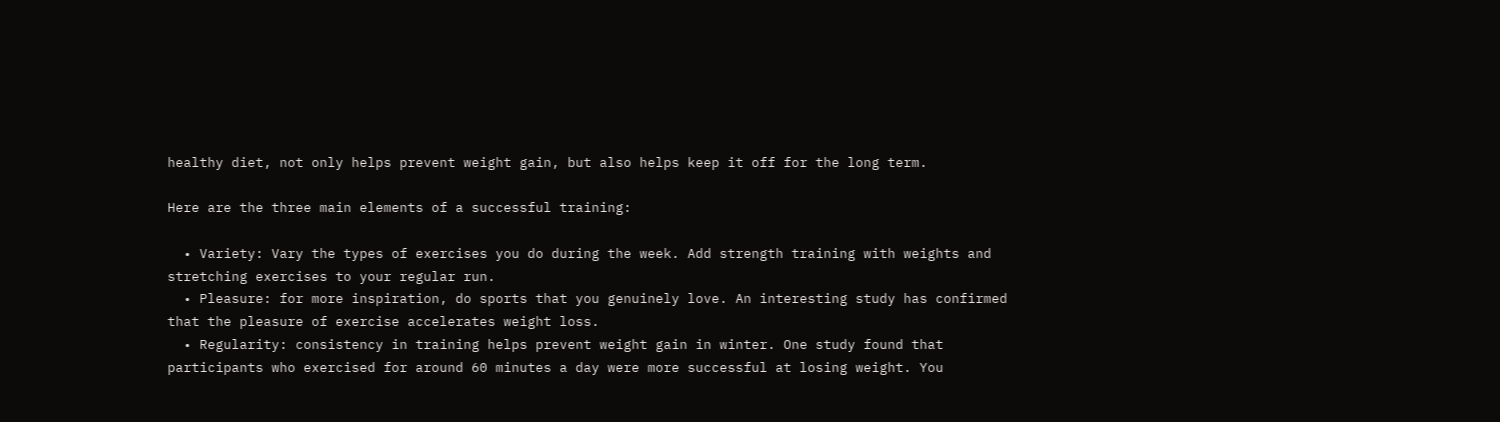healthy diet, not only helps prevent weight gain, but also helps keep it off for the long term.

Here are the three main elements of a successful training:

  • Variety: Vary the types of exercises you do during the week. Add strength training with weights and stretching exercises to your regular run.
  • Pleasure: for more inspiration, do sports that you genuinely love. An interesting study has confirmed that the pleasure of exercise accelerates weight loss.
  • Regularity: consistency in training helps prevent weight gain in winter. One study found that participants who exercised for around 60 minutes a day were more successful at losing weight. You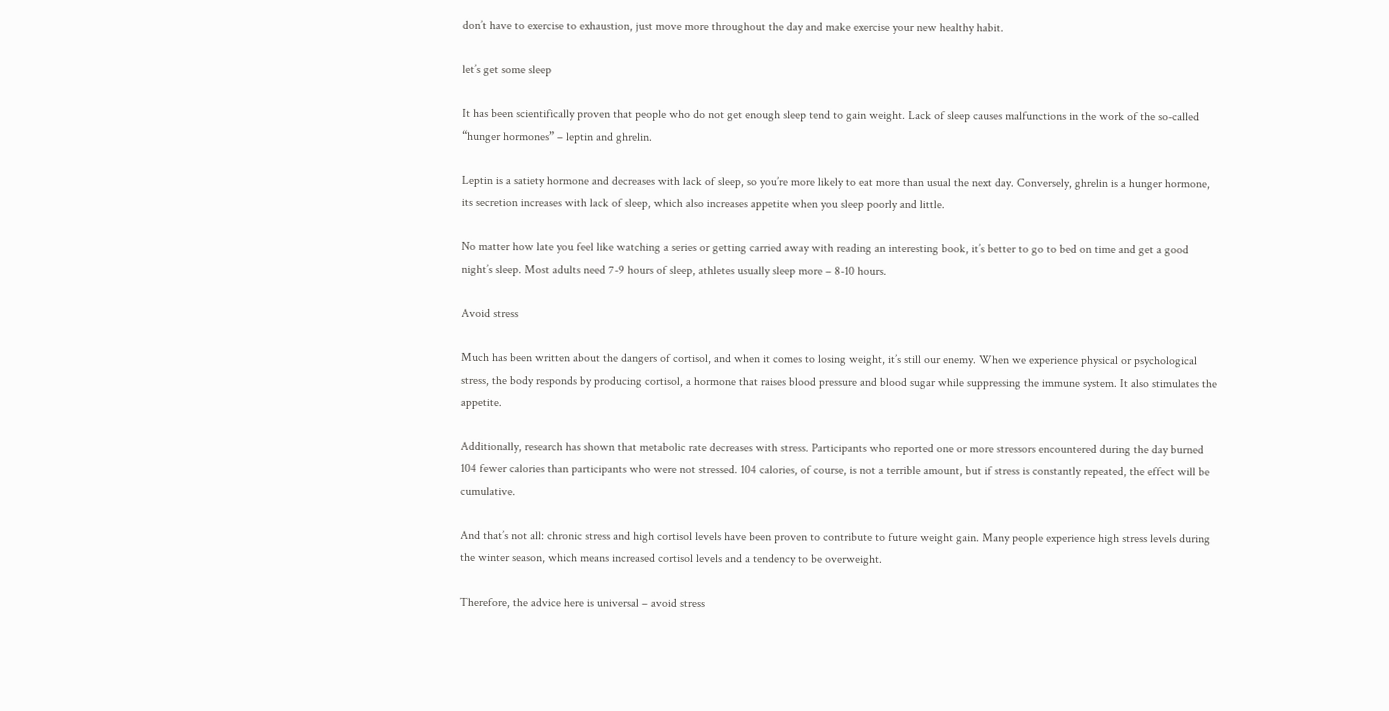don’t have to exercise to exhaustion, just move more throughout the day and make exercise your new healthy habit.

let’s get some sleep

It has been scientifically proven that people who do not get enough sleep tend to gain weight. Lack of sleep causes malfunctions in the work of the so-called “hunger hormones” – leptin and ghrelin.

Leptin is a satiety hormone and decreases with lack of sleep, so you’re more likely to eat more than usual the next day. Conversely, ghrelin is a hunger hormone, its secretion increases with lack of sleep, which also increases appetite when you sleep poorly and little.

No matter how late you feel like watching a series or getting carried away with reading an interesting book, it’s better to go to bed on time and get a good night’s sleep. Most adults need 7-9 hours of sleep, athletes usually sleep more – 8-10 hours.

Avoid stress

Much has been written about the dangers of cortisol, and when it comes to losing weight, it’s still our enemy. When we experience physical or psychological stress, the body responds by producing cortisol, a hormone that raises blood pressure and blood sugar while suppressing the immune system. It also stimulates the appetite.

Additionally, research has shown that metabolic rate decreases with stress. Participants who reported one or more stressors encountered during the day burned 104 fewer calories than participants who were not stressed. 104 calories, of course, is not a terrible amount, but if stress is constantly repeated, the effect will be cumulative.

And that’s not all: chronic stress and high cortisol levels have been proven to contribute to future weight gain. Many people experience high stress levels during the winter season, which means increased cortisol levels and a tendency to be overweight.

Therefore, the advice here is universal – avoid stress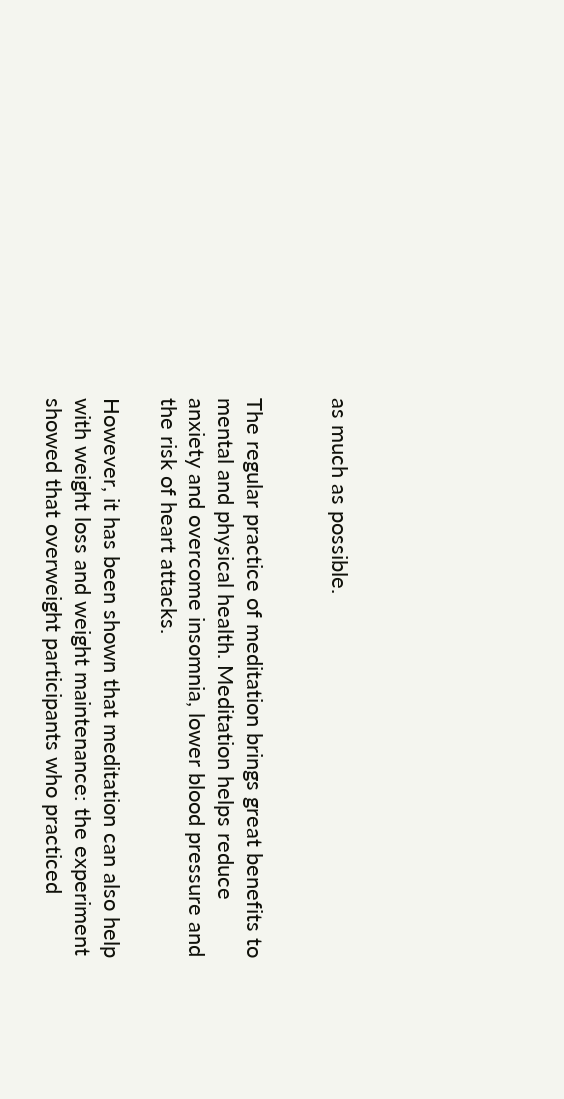as much as possible.


The regular practice of meditation brings great benefits to mental and physical health. Meditation helps reduce anxiety and overcome insomnia, lower blood pressure and the risk of heart attacks.

However, it has been shown that meditation can also help with weight loss and weight maintenance: the experiment showed that overweight participants who practiced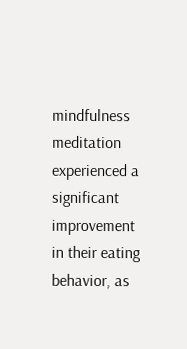mindfulness meditation experienced a significant improvement in their eating behavior, as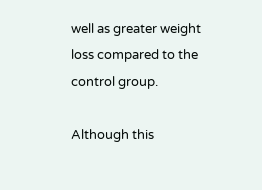well as greater weight loss compared to the control group.

Although this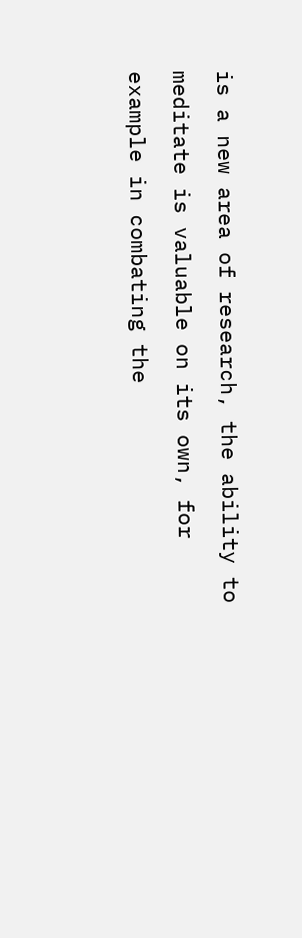is a new area of research, the ability to meditate is valuable on its own, for example in combating the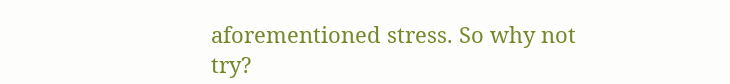aforementioned stress. So why not try?